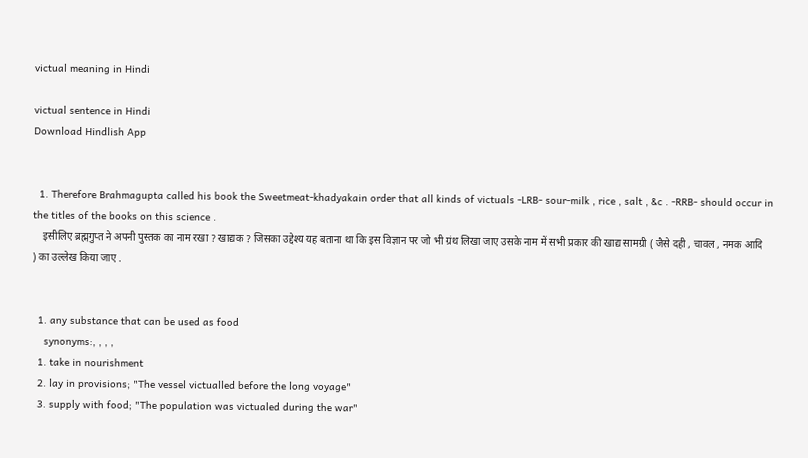victual meaning in Hindi

victual sentence in Hindi
Download Hindlish App


  1. Therefore Brahmagupta called his book the Sweetmeat-khadyakain order that all kinds of victuals -LRB- sour-milk , rice , salt , &c . -RRB- should occur in the titles of the books on this science .
    इसीलिए ब्रह्मगुप्त ने अपनी पुस्तक का नाम रखा ? खाद्यक ? जिसका उद्देश्य यह बताना था कि इस विज्ञान पर जो भी ग्रंथ लिखा जाए उसके नाम में सभी प्रकार की खाद्य सामग्री ( जैसे दही , चावल , नमक आदि ) का उल्लेख किया जाए .


  1. any substance that can be used as food
    synonyms:, , , ,
  1. take in nourishment
  2. lay in provisions; "The vessel victualled before the long voyage"
  3. supply with food; "The population was victualed during the war"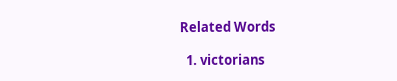Related Words

  1. victorians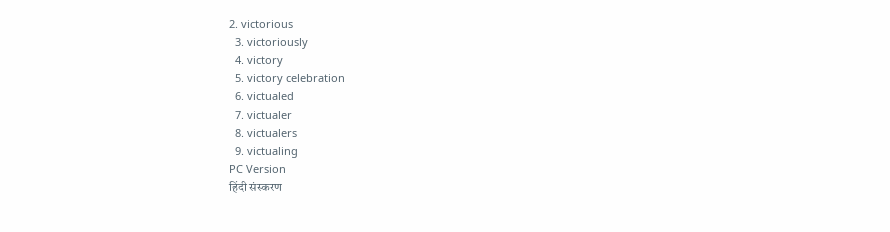2. victorious
  3. victoriously
  4. victory
  5. victory celebration
  6. victualed
  7. victualer
  8. victualers
  9. victualing
PC Version
हिंदी संस्करण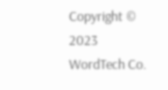Copyright © 2023 WordTech Co.